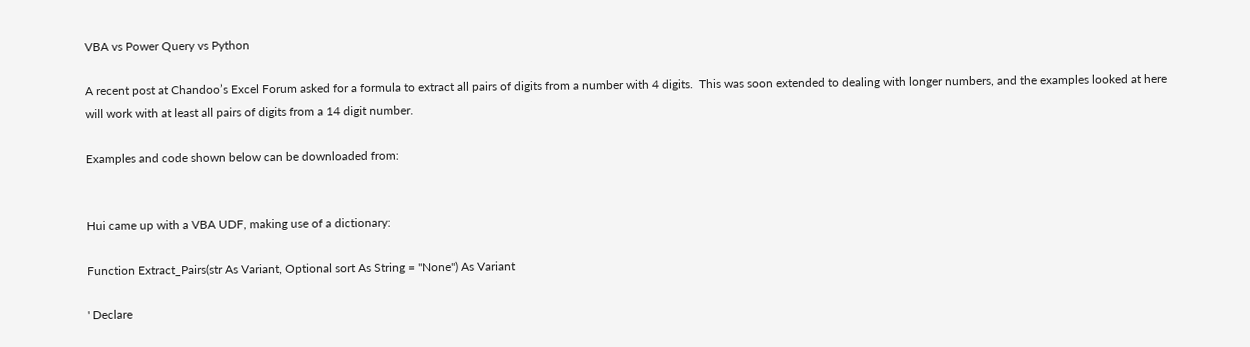VBA vs Power Query vs Python

A recent post at Chandoo’s Excel Forum asked for a formula to extract all pairs of digits from a number with 4 digits.  This was soon extended to dealing with longer numbers, and the examples looked at here will work with at least all pairs of digits from a 14 digit number.

Examples and code shown below can be downloaded from:


Hui came up with a VBA UDF, making use of a dictionary:

Function Extract_Pairs(str As Variant, Optional sort As String = "None") As Variant

' Declare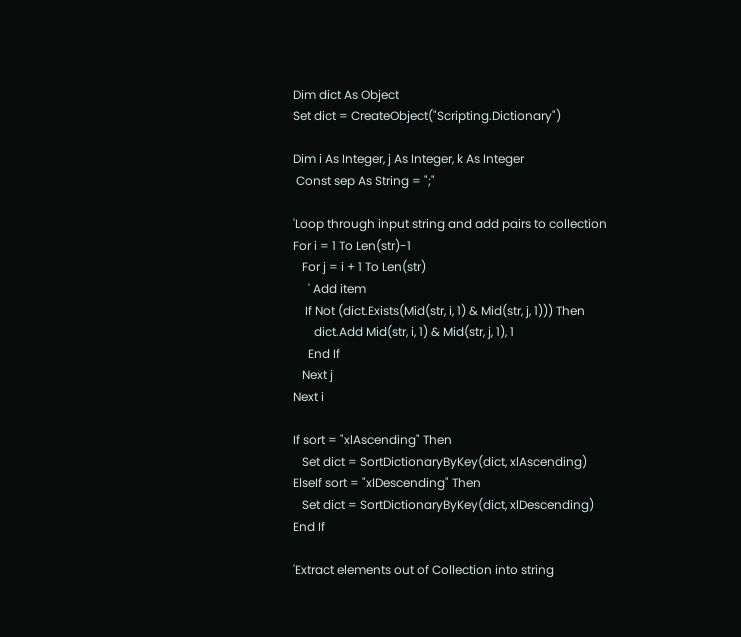Dim dict As Object
Set dict = CreateObject("Scripting.Dictionary")

Dim i As Integer, j As Integer, k As Integer
 Const sep As String = ";"

'Loop through input string and add pairs to collection
For i = 1 To Len(str)-1
   For j = i + 1 To Len(str)
     ' Add item
    If Not (dict.Exists(Mid(str, i, 1) & Mid(str, j, 1))) Then
       dict.Add Mid(str, i, 1) & Mid(str, j, 1), 1
     End If
   Next j
Next i

If sort = "xlAscending" Then
   Set dict = SortDictionaryByKey(dict, xlAscending)
ElseIf sort = "xlDescending" Then
   Set dict = SortDictionaryByKey(dict, xlDescending)
End If

'Extract elements out of Collection into string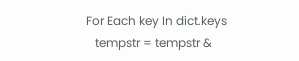For Each key In dict.keys
   tempstr = tempstr &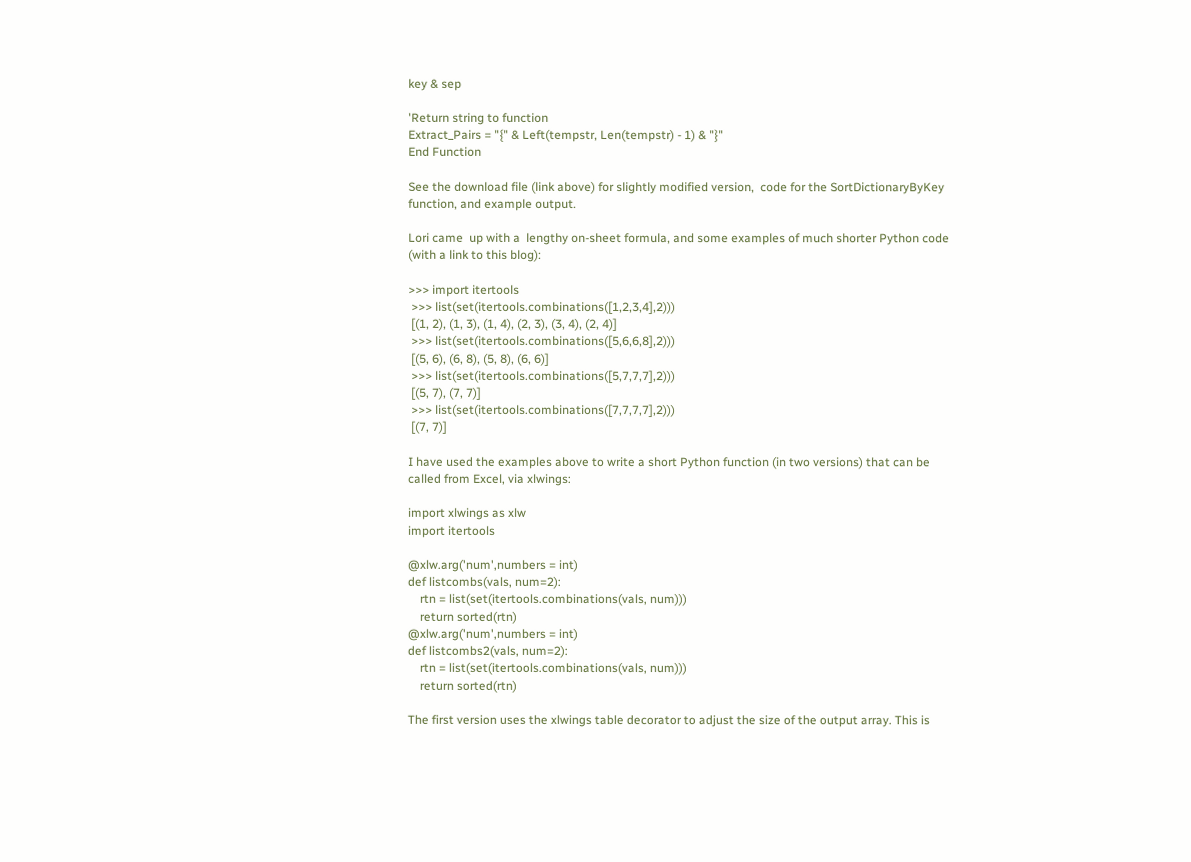key & sep

'Return string to function
Extract_Pairs = "{" & Left(tempstr, Len(tempstr) - 1) & "}"
End Function

See the download file (link above) for slightly modified version,  code for the SortDictionaryByKey function, and example output.

Lori came  up with a  lengthy on-sheet formula, and some examples of much shorter Python code (with a link to this blog):

>>> import itertools
 >>> list(set(itertools.combinations([1,2,3,4],2)))
 [(1, 2), (1, 3), (1, 4), (2, 3), (3, 4), (2, 4)]
 >>> list(set(itertools.combinations([5,6,6,8],2)))
 [(5, 6), (6, 8), (5, 8), (6, 6)]
 >>> list(set(itertools.combinations([5,7,7,7],2)))
 [(5, 7), (7, 7)]
 >>> list(set(itertools.combinations([7,7,7,7],2)))
 [(7, 7)]

I have used the examples above to write a short Python function (in two versions) that can be called from Excel, via xlwings:

import xlwings as xlw
import itertools

@xlw.arg('num',numbers = int)
def listcombs(vals, num=2):
    rtn = list(set(itertools.combinations(vals, num)))
    return sorted(rtn)
@xlw.arg('num',numbers = int)
def listcombs2(vals, num=2):
    rtn = list(set(itertools.combinations(vals, num)))
    return sorted(rtn)

The first version uses the xlwings table decorator to adjust the size of the output array. This is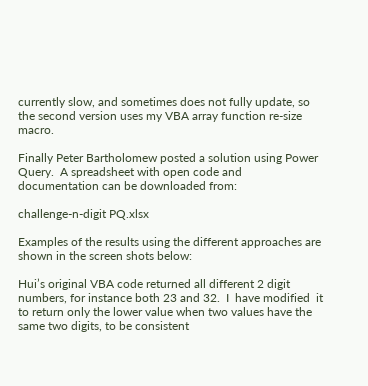currently slow, and sometimes does not fully update, so the second version uses my VBA array function re-size macro.

Finally Peter Bartholomew posted a solution using Power Query.  A spreadsheet with open code and documentation can be downloaded from:

challenge-n-digit PQ.xlsx

Examples of the results using the different approaches are shown in the screen shots below:

Hui’s original VBA code returned all different 2 digit numbers, for instance both 23 and 32.  I  have modified  it to return only the lower value when two values have the same two digits, to be consistent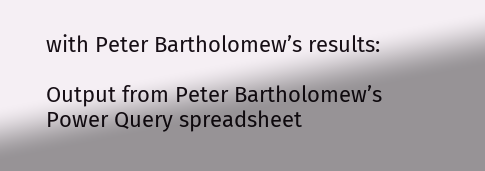with Peter Bartholomew’s results:

Output from Peter Bartholomew’s Power Query spreadsheet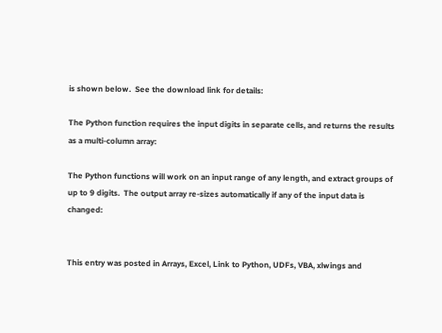is shown below.  See the download link for details:

The Python function requires the input digits in separate cells, and returns the results as a multi-column array:

The Python functions will work on an input range of any length, and extract groups of up to 9 digits.  The output array re-sizes automatically if any of the input data is changed:


This entry was posted in Arrays, Excel, Link to Python, UDFs, VBA, xlwings and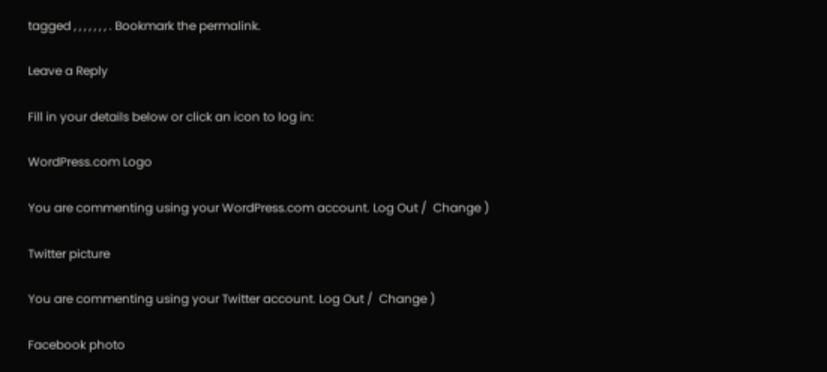tagged , , , , , , , . Bookmark the permalink.

Leave a Reply

Fill in your details below or click an icon to log in:

WordPress.com Logo

You are commenting using your WordPress.com account. Log Out /  Change )

Twitter picture

You are commenting using your Twitter account. Log Out /  Change )

Facebook photo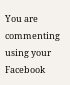You are commenting using your Facebook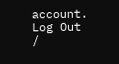account. Log Out /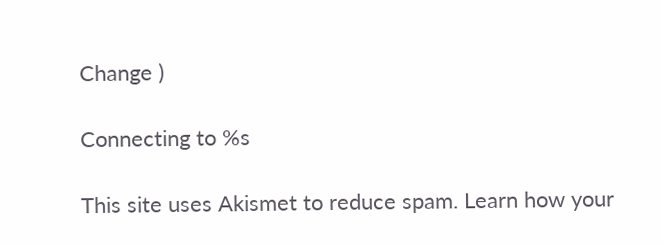Change )

Connecting to %s

This site uses Akismet to reduce spam. Learn how your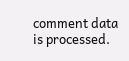comment data is processed.